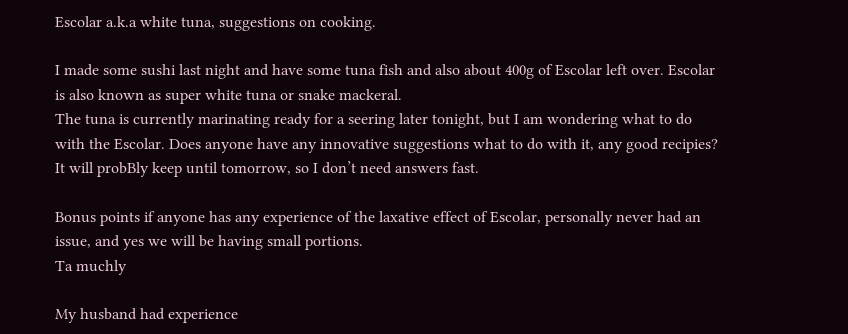Escolar a.k.a white tuna, suggestions on cooking.

I made some sushi last night and have some tuna fish and also about 400g of Escolar left over. Escolar is also known as super white tuna or snake mackeral.
The tuna is currently marinating ready for a seering later tonight, but I am wondering what to do with the Escolar. Does anyone have any innovative suggestions what to do with it, any good recipies? It will probBly keep until tomorrow, so I don’t need answers fast.

Bonus points if anyone has any experience of the laxative effect of Escolar, personally never had an issue, and yes we will be having small portions.
Ta muchly

My husband had experience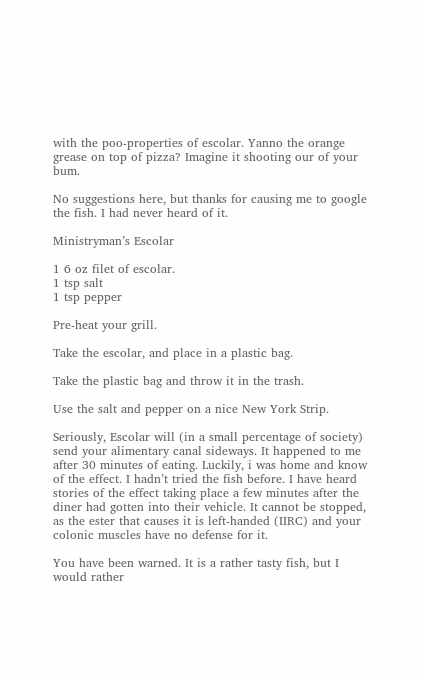with the poo-properties of escolar. Yanno the orange grease on top of pizza? Imagine it shooting our of your bum.

No suggestions here, but thanks for causing me to google the fish. I had never heard of it.

Ministryman’s Escolar

1 6 oz filet of escolar.
1 tsp salt
1 tsp pepper

Pre-heat your grill.

Take the escolar, and place in a plastic bag.

Take the plastic bag and throw it in the trash.

Use the salt and pepper on a nice New York Strip.

Seriously, Escolar will (in a small percentage of society) send your alimentary canal sideways. It happened to me after 30 minutes of eating. Luckily, i was home and know of the effect. I hadn’t tried the fish before. I have heard stories of the effect taking place a few minutes after the diner had gotten into their vehicle. It cannot be stopped, as the ester that causes it is left-handed (IIRC) and your colonic muscles have no defense for it.

You have been warned. It is a rather tasty fish, but I would rather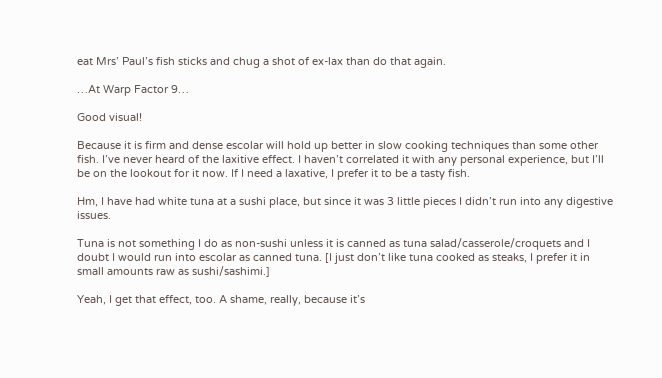eat Mrs’ Paul’s fish sticks and chug a shot of ex-lax than do that again.

…At Warp Factor 9…

Good visual!

Because it is firm and dense escolar will hold up better in slow cooking techniques than some other fish. I’ve never heard of the laxitive effect. I haven’t correlated it with any personal experience, but I’ll be on the lookout for it now. If I need a laxative, I prefer it to be a tasty fish.

Hm, I have had white tuna at a sushi place, but since it was 3 little pieces I didn’t run into any digestive issues.

Tuna is not something I do as non-sushi unless it is canned as tuna salad/casserole/croquets and I doubt I would run into escolar as canned tuna. [I just don’t like tuna cooked as steaks, I prefer it in small amounts raw as sushi/sashimi.]

Yeah, I get that effect, too. A shame, really, because it’s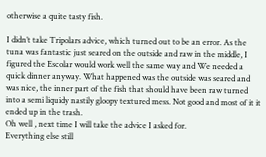otherwise a quite tasty fish.

I didn’t take Tripolars advice, which turned out to be an error. As the tuna was fantastic just seared on the outside and raw in the middle, I figured the Escolar would work well the same way and We needed a quick dinner anyway. What happened was the outside was seared and was nice, the inner part of the fish that should have been raw turned into a semi liquidy nastily gloopy textured mess. Not good and most of it it ended up in the trash.
Oh well , next time I will take the advice I asked for.
Everything else still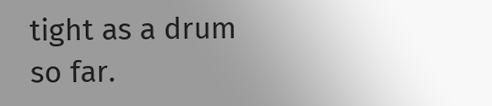tight as a drum so far.